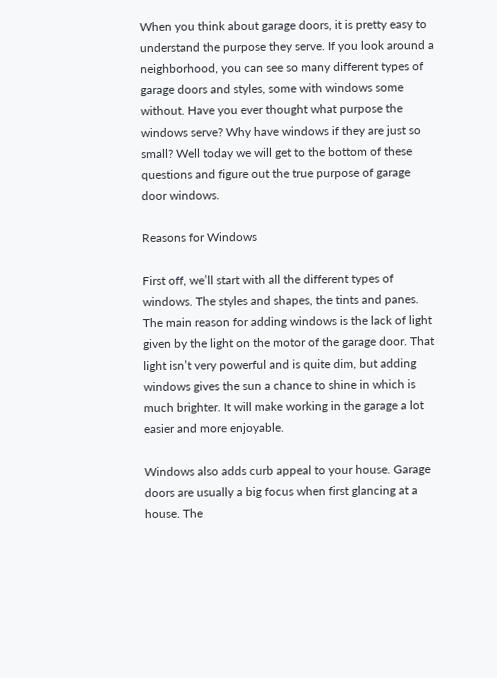When you think about garage doors, it is pretty easy to understand the purpose they serve. If you look around a neighborhood, you can see so many different types of garage doors and styles, some with windows some without. Have you ever thought what purpose the windows serve? Why have windows if they are just so small? Well today we will get to the bottom of these questions and figure out the true purpose of garage door windows.

Reasons for Windows

First off, we’ll start with all the different types of windows. The styles and shapes, the tints and panes. The main reason for adding windows is the lack of light given by the light on the motor of the garage door. That light isn’t very powerful and is quite dim, but adding windows gives the sun a chance to shine in which is much brighter. It will make working in the garage a lot easier and more enjoyable.

Windows also adds curb appeal to your house. Garage doors are usually a big focus when first glancing at a house. The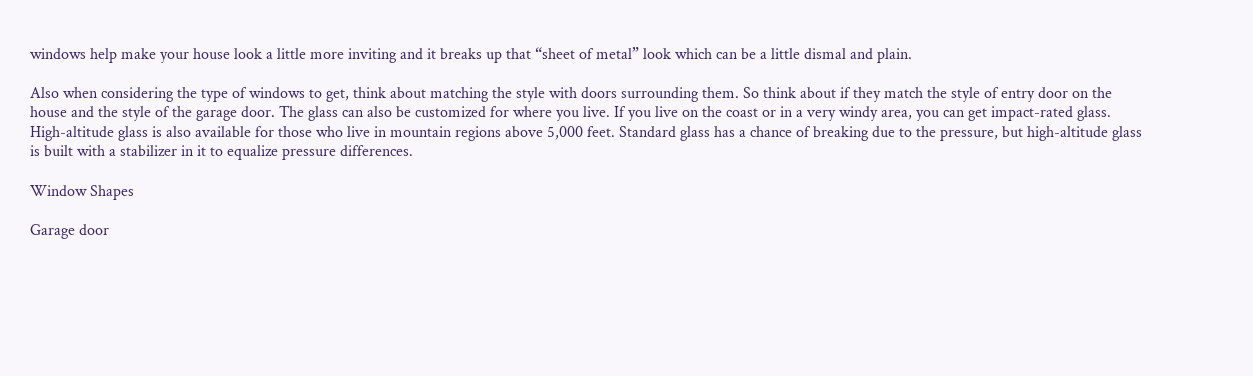windows help make your house look a little more inviting and it breaks up that “sheet of metal” look which can be a little dismal and plain.

Also when considering the type of windows to get, think about matching the style with doors surrounding them. So think about if they match the style of entry door on the house and the style of the garage door. The glass can also be customized for where you live. If you live on the coast or in a very windy area, you can get impact-rated glass. High-altitude glass is also available for those who live in mountain regions above 5,000 feet. Standard glass has a chance of breaking due to the pressure, but high-altitude glass is built with a stabilizer in it to equalize pressure differences.

Window Shapes

Garage door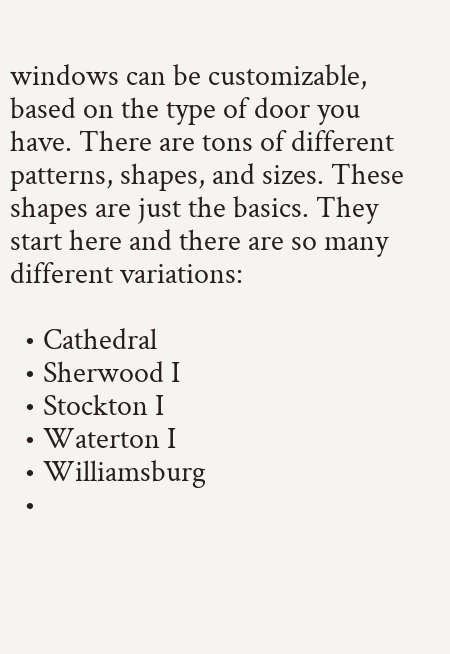windows can be customizable, based on the type of door you have. There are tons of different patterns, shapes, and sizes. These shapes are just the basics. They start here and there are so many different variations:

  • Cathedral
  • Sherwood I
  • Stockton I
  • Waterton I
  • Williamsburg
  •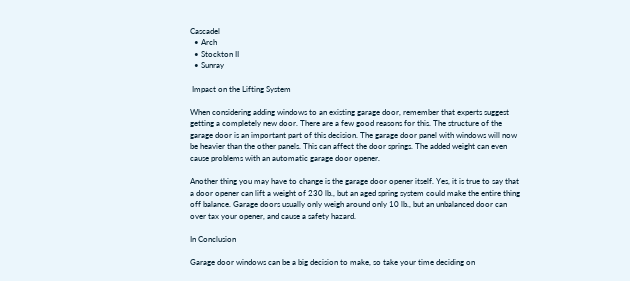Cascadel
  • Arch
  • Stockton II
  • Sunray

 Impact on the Lifting System

When considering adding windows to an existing garage door, remember that experts suggest getting a completely new door. There are a few good reasons for this. The structure of the garage door is an important part of this decision. The garage door panel with windows will now be heavier than the other panels. This can affect the door springs. The added weight can even cause problems with an automatic garage door opener.

Another thing you may have to change is the garage door opener itself. Yes, it is true to say that a door opener can lift a weight of 230 lb., but an aged spring system could make the entire thing off balance. Garage doors usually only weigh around only 10 lb., but an unbalanced door can over tax your opener, and cause a safety hazard.

In Conclusion

Garage door windows can be a big decision to make, so take your time deciding on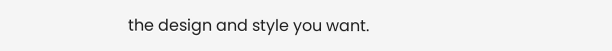the design and style you want.